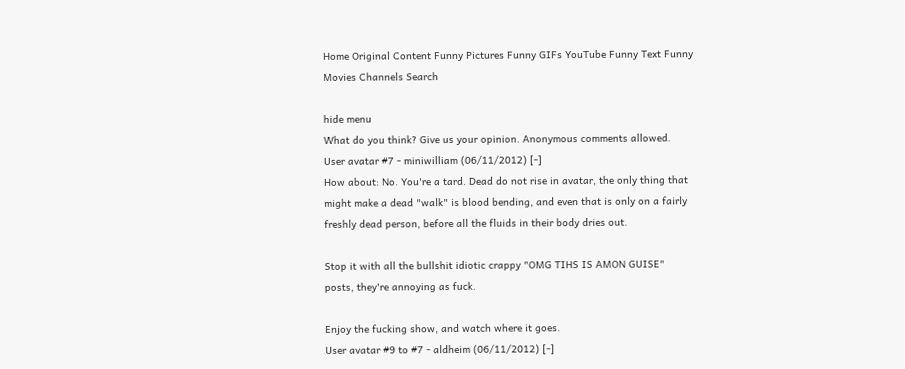Home Original Content Funny Pictures Funny GIFs YouTube Funny Text Funny Movies Channels Search

hide menu
What do you think? Give us your opinion. Anonymous comments allowed.
User avatar #7 - miniwilliam (06/11/2012) [-]
How about: No. You're a tard. Dead do not rise in avatar, the only thing that might make a dead "walk" is blood bending, and even that is only on a fairly freshly dead person, before all the fluids in their body dries out.

Stop it with all the bullshit idiotic crappy "OMG TIHS IS AMON GUISE" posts, they're annoying as fuck.

Enjoy the fucking show, and watch where it goes.
User avatar #9 to #7 - aldheim (06/11/2012) [-]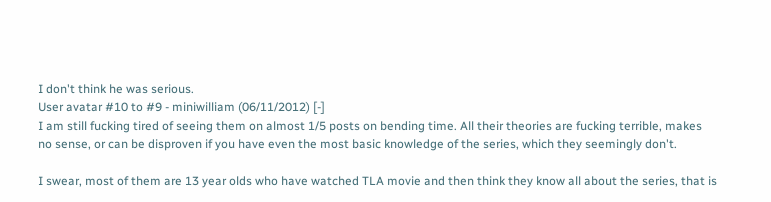I don't think he was serious.
User avatar #10 to #9 - miniwilliam (06/11/2012) [-]
I am still fucking tired of seeing them on almost 1/5 posts on bending time. All their theories are fucking terrible, makes no sense, or can be disproven if you have even the most basic knowledge of the series, which they seemingly don't.

I swear, most of them are 13 year olds who have watched TLA movie and then think they know all about the series, that is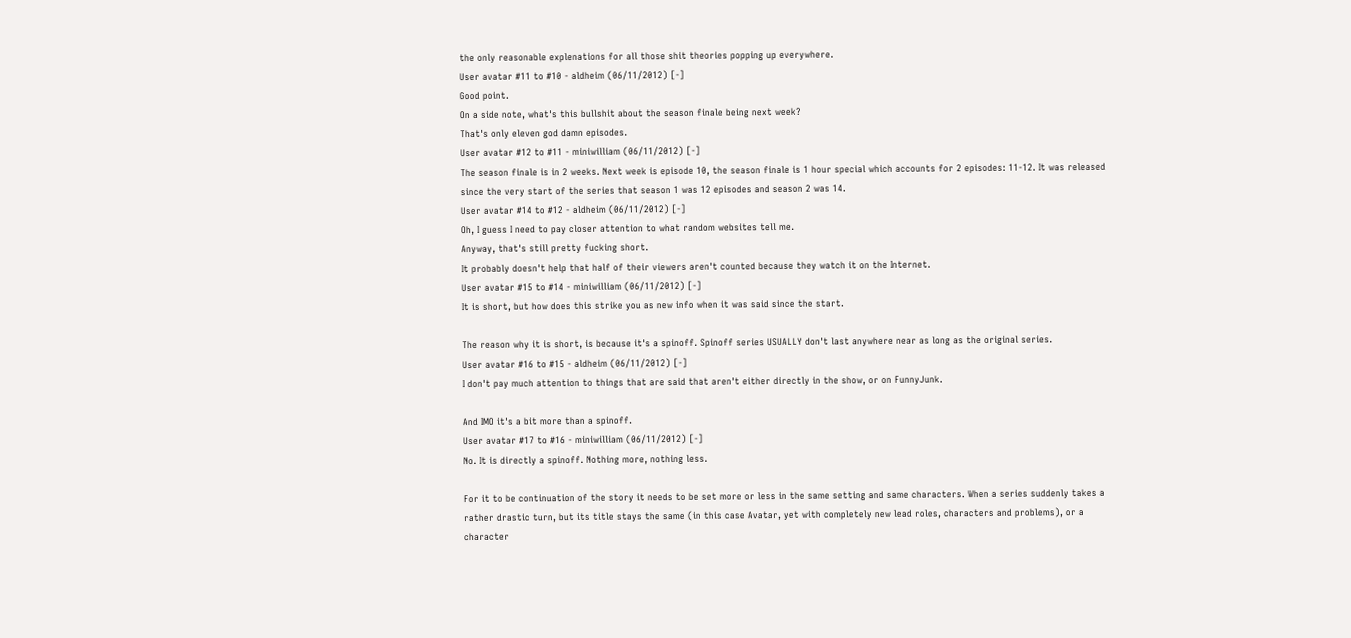the only reasonable explenations for all those shit theories popping up everywhere.
User avatar #11 to #10 - aldheim (06/11/2012) [-]
Good point.
On a side note, what's this bullshit about the season finale being next week?
That's only eleven god damn episodes.
User avatar #12 to #11 - miniwilliam (06/11/2012) [-]
The season finale is in 2 weeks. Next week is episode 10, the season finale is 1 hour special which accounts for 2 episodes: 11-12. It was released since the very start of the series that season 1 was 12 episodes and season 2 was 14.
User avatar #14 to #12 - aldheim (06/11/2012) [-]
Oh, I guess I need to pay closer attention to what random websites tell me.
Anyway, that's still pretty fucking short.
It probably doesn't help that half of their viewers aren't counted because they watch it on the Internet.
User avatar #15 to #14 - miniwilliam (06/11/2012) [-]
It is short, but how does this strike you as new info when it was said since the start.

The reason why it is short, is because it's a spinoff. Spinoff series USUALLY don't last anywhere near as long as the original series.
User avatar #16 to #15 - aldheim (06/11/2012) [-]
I don't pay much attention to things that are said that aren't either directly in the show, or on FunnyJunk.

And IMO it's a bit more than a spinoff.
User avatar #17 to #16 - miniwilliam (06/11/2012) [-]
No. It is directly a spinoff. Nothing more, nothing less.

For it to be continuation of the story it needs to be set more or less in the same setting and same characters. When a series suddenly takes a rather drastic turn, but its title stays the same (in this case Avatar, yet with completely new lead roles, characters and problems), or a character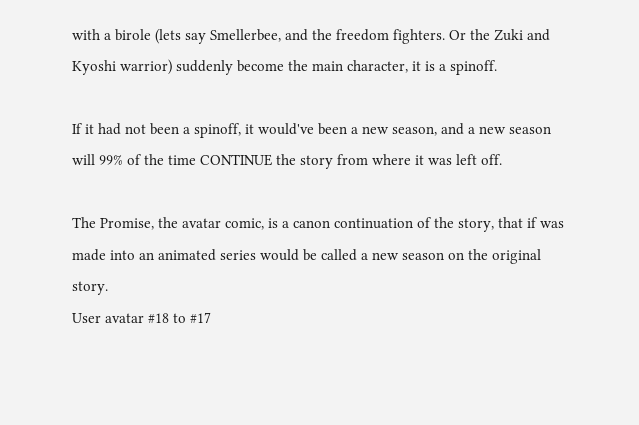with a birole (lets say Smellerbee, and the freedom fighters. Or the Zuki and Kyoshi warrior) suddenly become the main character, it is a spinoff.

If it had not been a spinoff, it would've been a new season, and a new season will 99% of the time CONTINUE the story from where it was left off.

The Promise, the avatar comic, is a canon continuation of the story, that if was made into an animated series would be called a new season on the original story.
User avatar #18 to #17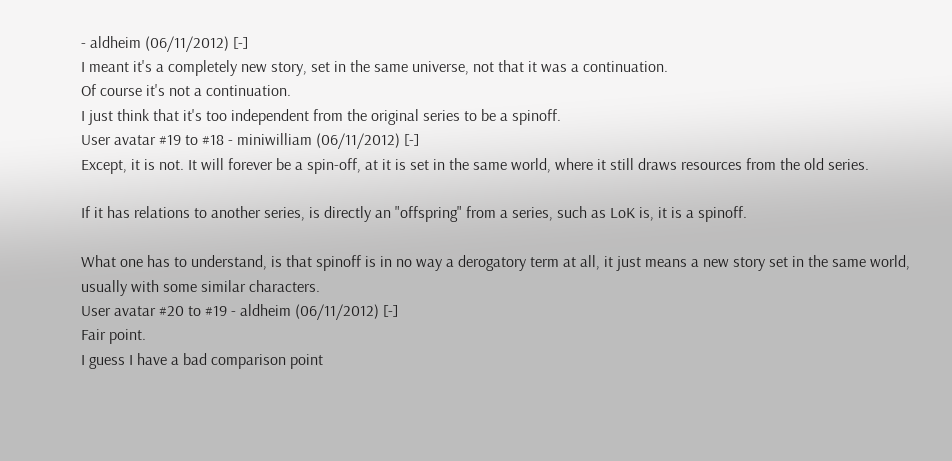- aldheim (06/11/2012) [-]
I meant it's a completely new story, set in the same universe, not that it was a continuation.
Of course it's not a continuation.
I just think that it's too independent from the original series to be a spinoff.
User avatar #19 to #18 - miniwilliam (06/11/2012) [-]
Except, it is not. It will forever be a spin-off, at it is set in the same world, where it still draws resources from the old series.

If it has relations to another series, is directly an "offspring" from a series, such as LoK is, it is a spinoff.

What one has to understand, is that spinoff is in no way a derogatory term at all, it just means a new story set in the same world, usually with some similar characters.
User avatar #20 to #19 - aldheim (06/11/2012) [-]
Fair point.
I guess I have a bad comparison point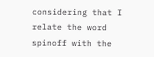considering that I relate the word spinoff with the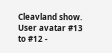Cleavland show.
User avatar #13 to #12 -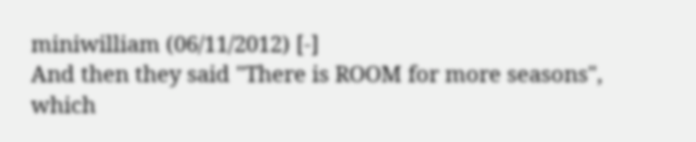miniwilliam (06/11/2012) [-]
And then they said "There is ROOM for more seasons", which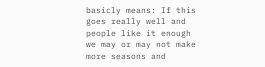basicly means: If this goes really well and people like it enough we may or may not make more seasons and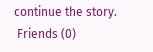continue the story.
 Friends (0)